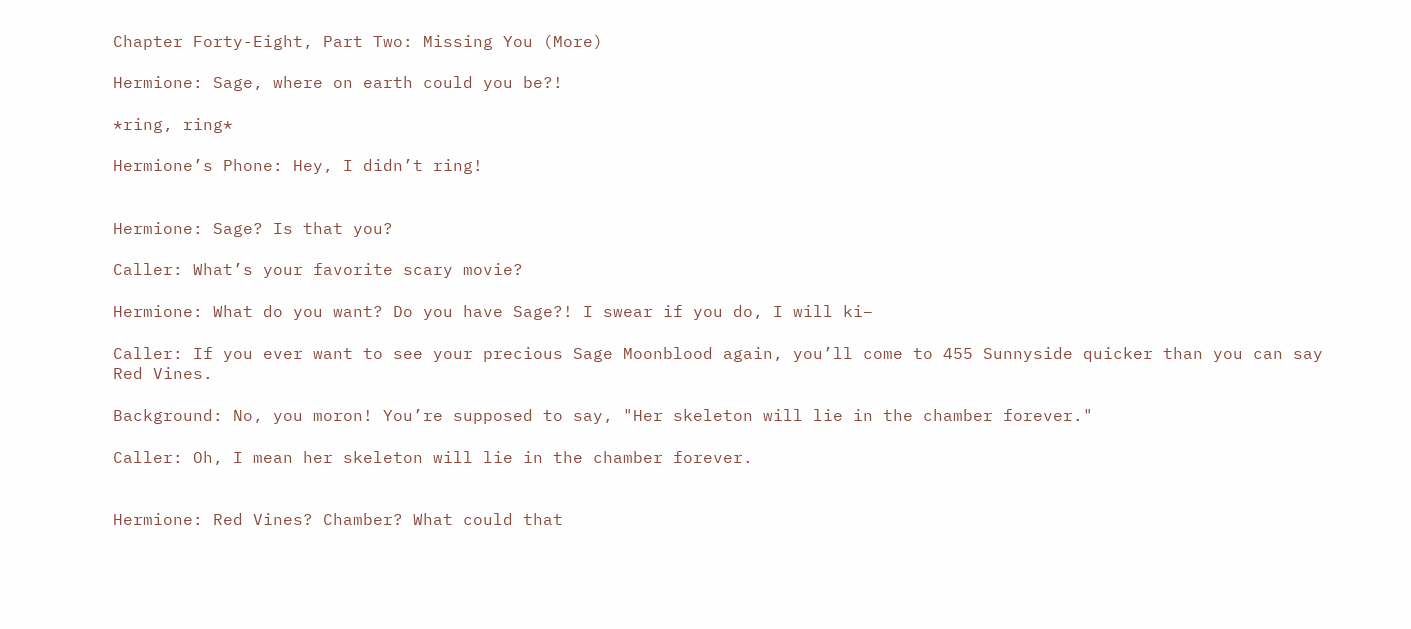Chapter Forty-Eight, Part Two: Missing You (More)

Hermione: Sage, where on earth could you be?!

*ring, ring*

Hermione’s Phone: Hey, I didn’t ring!


Hermione: Sage? Is that you?

Caller: What’s your favorite scary movie?

Hermione: What do you want? Do you have Sage?! I swear if you do, I will ki–

Caller: If you ever want to see your precious Sage Moonblood again, you’ll come to 455 Sunnyside quicker than you can say Red Vines.

Background: No, you moron! You’re supposed to say, "Her skeleton will lie in the chamber forever."

Caller: Oh, I mean her skeleton will lie in the chamber forever.


Hermione: Red Vines? Chamber? What could that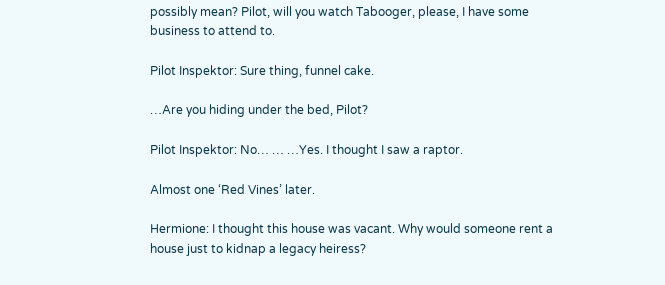possibly mean? Pilot, will you watch Tabooger, please, I have some business to attend to.

Pilot Inspektor: Sure thing, funnel cake.

…Are you hiding under the bed, Pilot?

Pilot Inspektor: No… … …Yes. I thought I saw a raptor.

Almost one ‘Red Vines’ later.

Hermione: I thought this house was vacant. Why would someone rent a house just to kidnap a legacy heiress?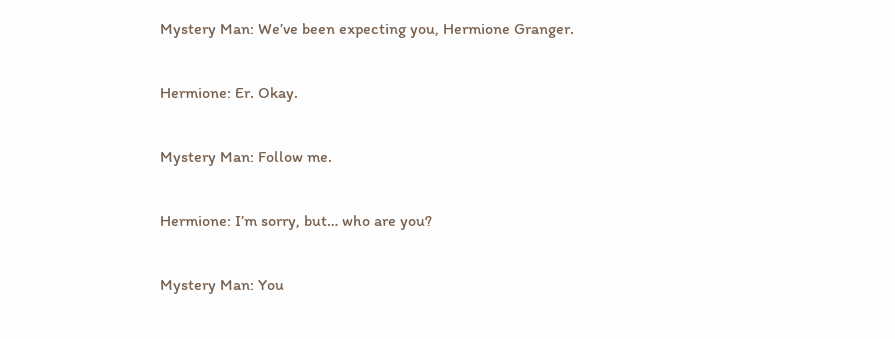Mystery Man: We’ve been expecting you, Hermione Granger.

Hermione: Er. Okay.

Mystery Man: Follow me.

Hermione: I’m sorry, but… who are you?

Mystery Man: You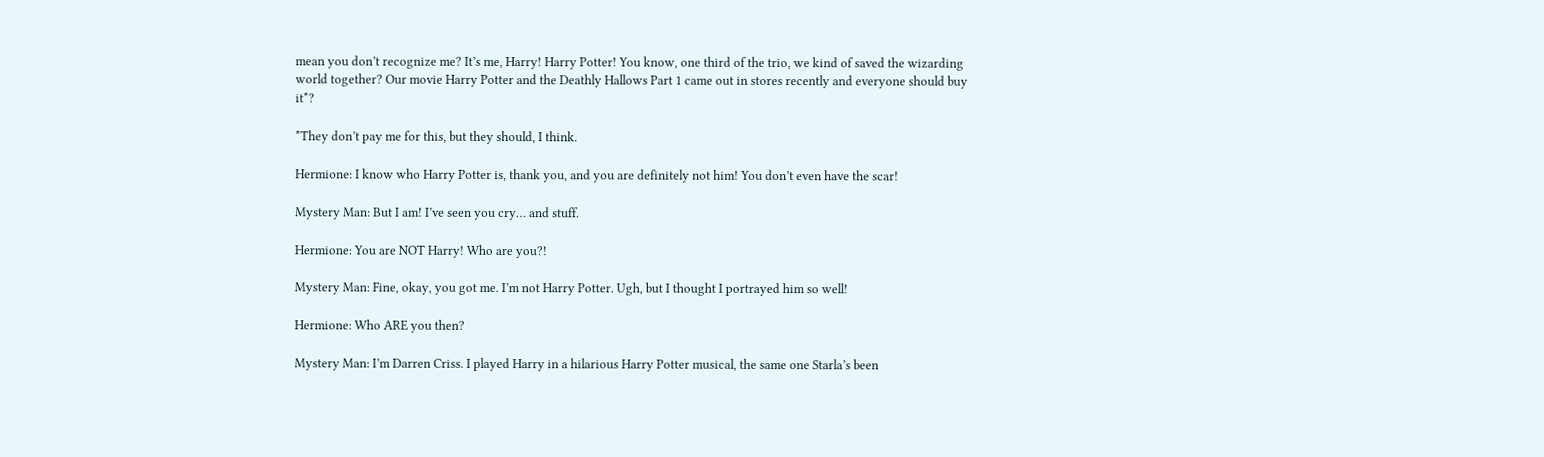mean you don’t recognize me? It’s me, Harry! Harry Potter! You know, one third of the trio, we kind of saved the wizarding world together? Our movie Harry Potter and the Deathly Hallows Part 1 came out in stores recently and everyone should buy it*?

*They don’t pay me for this, but they should, I think.

Hermione: I know who Harry Potter is, thank you, and you are definitely not him! You don’t even have the scar!

Mystery Man: But I am! I’ve seen you cry… and stuff.

Hermione: You are NOT Harry! Who are you?!

Mystery Man: Fine, okay, you got me. I’m not Harry Potter. Ugh, but I thought I portrayed him so well!

Hermione: Who ARE you then?

Mystery Man: I’m Darren Criss. I played Harry in a hilarious Harry Potter musical, the same one Starla’s been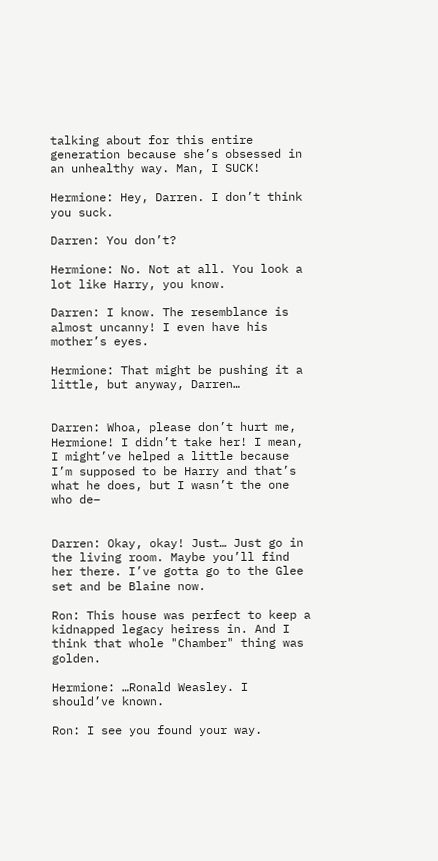talking about for this entire generation because she’s obsessed in an unhealthy way. Man, I SUCK!

Hermione: Hey, Darren. I don’t think you suck.

Darren: You don’t?

Hermione: No. Not at all. You look a lot like Harry, you know.

Darren: I know. The resemblance is almost uncanny! I even have his mother’s eyes.

Hermione: That might be pushing it a little, but anyway, Darren…


Darren: Whoa, please don’t hurt me, Hermione! I didn’t take her! I mean, I might’ve helped a little because I’m supposed to be Harry and that’s what he does, but I wasn’t the one who de–


Darren: Okay, okay! Just… Just go in the living room. Maybe you’ll find her there. I’ve gotta go to the Glee set and be Blaine now.

Ron: This house was perfect to keep a kidnapped legacy heiress in. And I think that whole "Chamber" thing was golden.

Hermione: …Ronald Weasley. I should’ve known.

Ron: I see you found your way.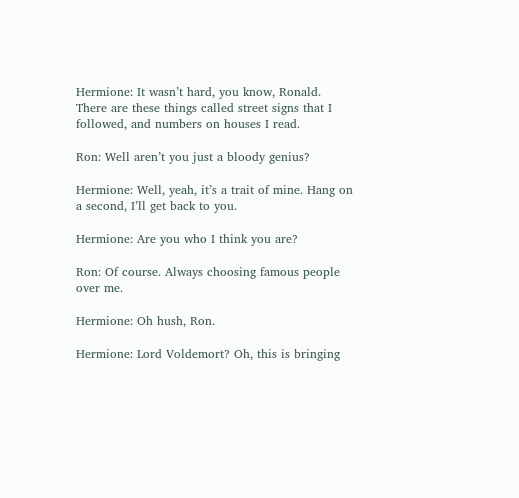Hermione: It wasn’t hard, you know, Ronald. There are these things called street signs that I followed, and numbers on houses I read.

Ron: Well aren’t you just a bloody genius?

Hermione: Well, yeah, it’s a trait of mine. Hang on a second, I’ll get back to you.

Hermione: Are you who I think you are?

Ron: Of course. Always choosing famous people over me.

Hermione: Oh hush, Ron.

Hermione: Lord Voldemort? Oh, this is bringing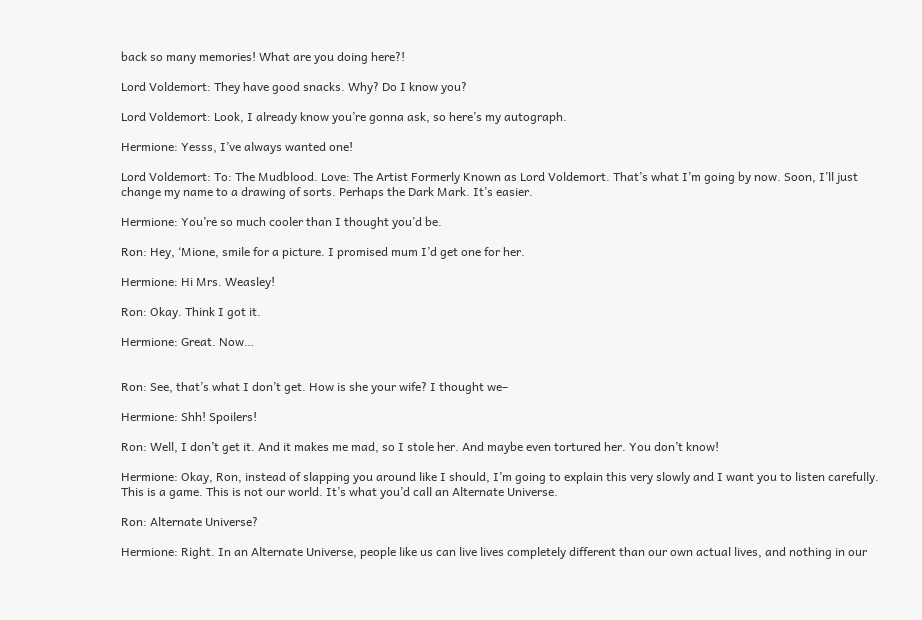back so many memories! What are you doing here?!

Lord Voldemort: They have good snacks. Why? Do I know you?

Lord Voldemort: Look, I already know you’re gonna ask, so here’s my autograph.

Hermione: Yesss, I’ve always wanted one!

Lord Voldemort: To: The Mudblood. Love: The Artist Formerly Known as Lord Voldemort. That’s what I’m going by now. Soon, I’ll just change my name to a drawing of sorts. Perhaps the Dark Mark. It’s easier.

Hermione: You’re so much cooler than I thought you’d be.

Ron: Hey, ‘Mione, smile for a picture. I promised mum I’d get one for her.

Hermione: Hi Mrs. Weasley!

Ron: Okay. Think I got it.

Hermione: Great. Now…


Ron: See, that’s what I don’t get. How is she your wife? I thought we–

Hermione: Shh! Spoilers!

Ron: Well, I don’t get it. And it makes me mad, so I stole her. And maybe even tortured her. You don’t know!

Hermione: Okay, Ron, instead of slapping you around like I should, I’m going to explain this very slowly and I want you to listen carefully. This is a game. This is not our world. It’s what you’d call an Alternate Universe.

Ron: Alternate Universe?

Hermione: Right. In an Alternate Universe, people like us can live lives completely different than our own actual lives, and nothing in our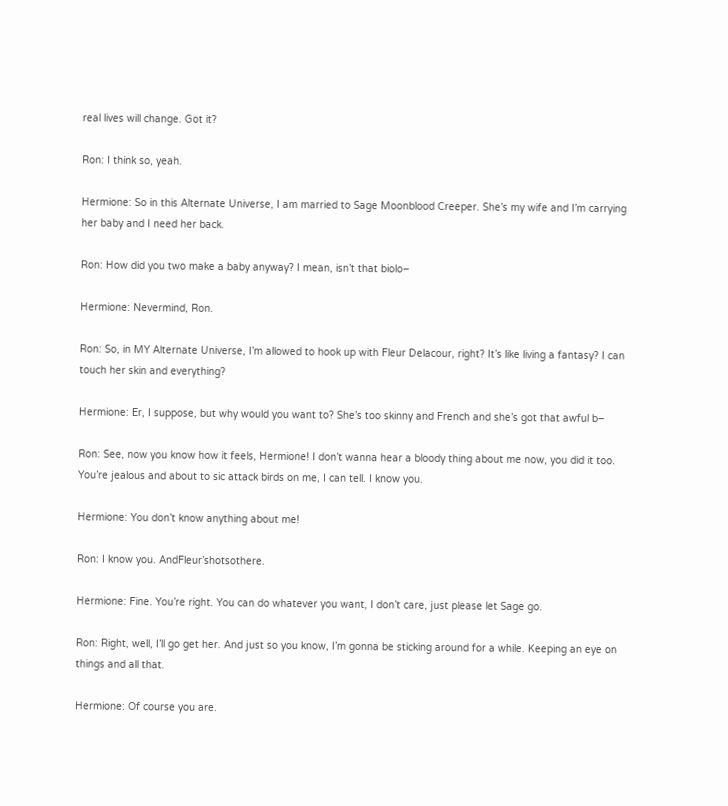real lives will change. Got it?

Ron: I think so, yeah.

Hermione: So in this Alternate Universe, I am married to Sage Moonblood Creeper. She’s my wife and I’m carrying her baby and I need her back.

Ron: How did you two make a baby anyway? I mean, isn’t that biolo–

Hermione: Nevermind, Ron.

Ron: So, in MY Alternate Universe, I’m allowed to hook up with Fleur Delacour, right? It’s like living a fantasy? I can touch her skin and everything?

Hermione: Er, I suppose, but why would you want to? She’s too skinny and French and she’s got that awful b–

Ron: See, now you know how it feels, Hermione! I don’t wanna hear a bloody thing about me now, you did it too. You’re jealous and about to sic attack birds on me, I can tell. I know you.

Hermione: You don’t know anything about me!

Ron: I know you. AndFleur’shotsothere.

Hermione: Fine. You’re right. You can do whatever you want, I don’t care, just please let Sage go.

Ron: Right, well, I’ll go get her. And just so you know, I’m gonna be sticking around for a while. Keeping an eye on things and all that.

Hermione: Of course you are.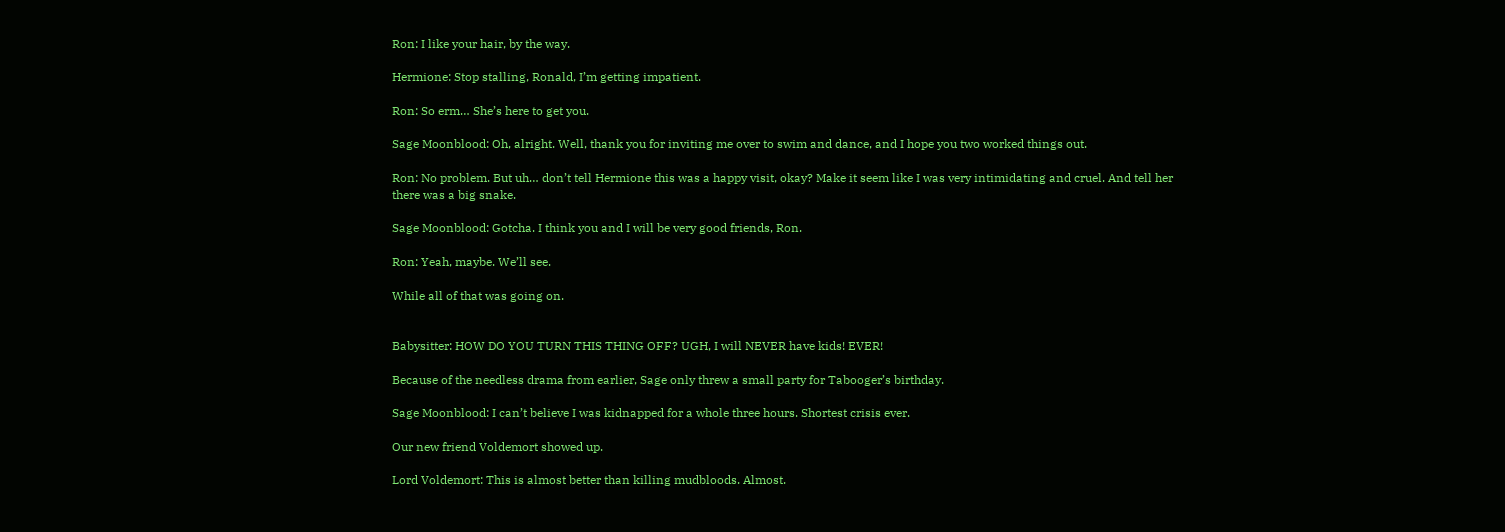Ron: I like your hair, by the way.

Hermione: Stop stalling, Ronald, I’m getting impatient.

Ron: So erm… She’s here to get you.

Sage Moonblood: Oh, alright. Well, thank you for inviting me over to swim and dance, and I hope you two worked things out.

Ron: No problem. But uh… don’t tell Hermione this was a happy visit, okay? Make it seem like I was very intimidating and cruel. And tell her there was a big snake.

Sage Moonblood: Gotcha. I think you and I will be very good friends, Ron.

Ron: Yeah, maybe. We’ll see.

While all of that was going on.


Babysitter: HOW DO YOU TURN THIS THING OFF? UGH, I will NEVER have kids! EVER!

Because of the needless drama from earlier, Sage only threw a small party for Tabooger’s birthday.

Sage Moonblood: I can’t believe I was kidnapped for a whole three hours. Shortest crisis ever.

Our new friend Voldemort showed up.

Lord Voldemort: This is almost better than killing mudbloods. Almost.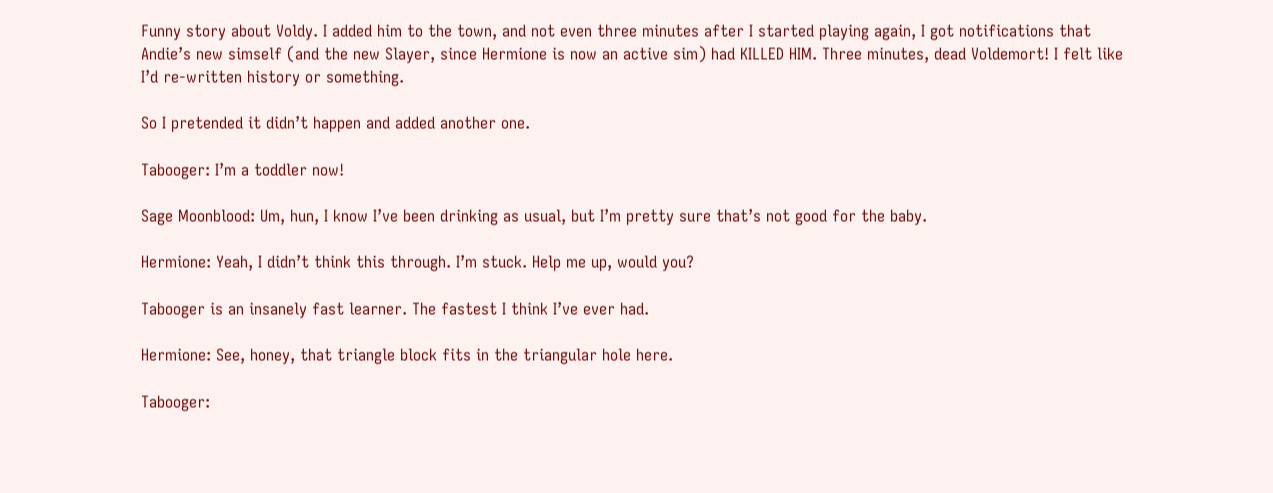Funny story about Voldy. I added him to the town, and not even three minutes after I started playing again, I got notifications that Andie’s new simself (and the new Slayer, since Hermione is now an active sim) had KILLED HIM. Three minutes, dead Voldemort! I felt like I’d re-written history or something.

So I pretended it didn’t happen and added another one.

Tabooger: I’m a toddler now!

Sage Moonblood: Um, hun, I know I’ve been drinking as usual, but I’m pretty sure that’s not good for the baby.

Hermione: Yeah, I didn’t think this through. I’m stuck. Help me up, would you?

Tabooger is an insanely fast learner. The fastest I think I’ve ever had.

Hermione: See, honey, that triangle block fits in the triangular hole here.

Tabooger: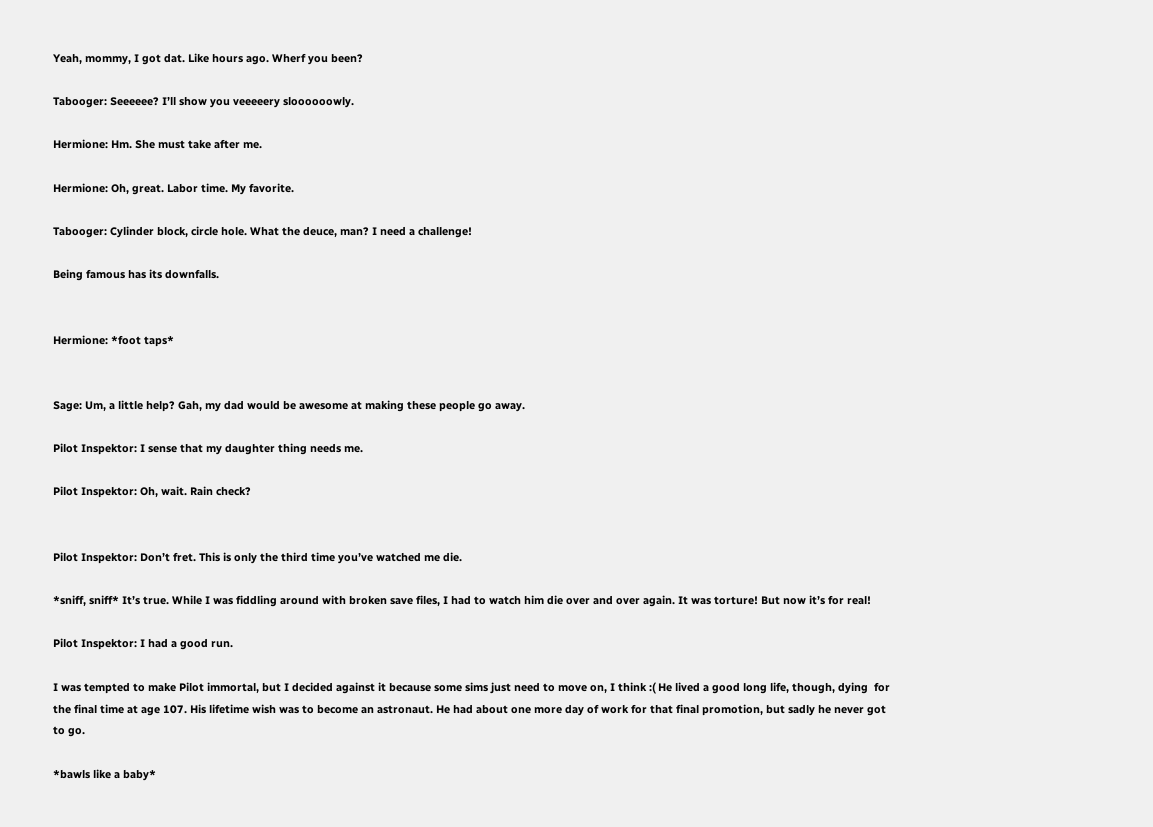Yeah, mommy, I got dat. Like hours ago. Wherf you been?

Tabooger: Seeeeee? I’ll show you veeeeery sloooooowly.

Hermione: Hm. She must take after me.

Hermione: Oh, great. Labor time. My favorite.

Tabooger: Cylinder block, circle hole. What the deuce, man? I need a challenge!

Being famous has its downfalls.


Hermione: *foot taps*


Sage: Um, a little help? Gah, my dad would be awesome at making these people go away.

Pilot Inspektor: I sense that my daughter thing needs me.

Pilot Inspektor: Oh, wait. Rain check?


Pilot Inspektor: Don’t fret. This is only the third time you’ve watched me die.

*sniff, sniff* It’s true. While I was fiddling around with broken save files, I had to watch him die over and over again. It was torture! But now it’s for real!

Pilot Inspektor: I had a good run.

I was tempted to make Pilot immortal, but I decided against it because some sims just need to move on, I think :( He lived a good long life, though, dying  for the final time at age 107. His lifetime wish was to become an astronaut. He had about one more day of work for that final promotion, but sadly he never got to go.

*bawls like a baby*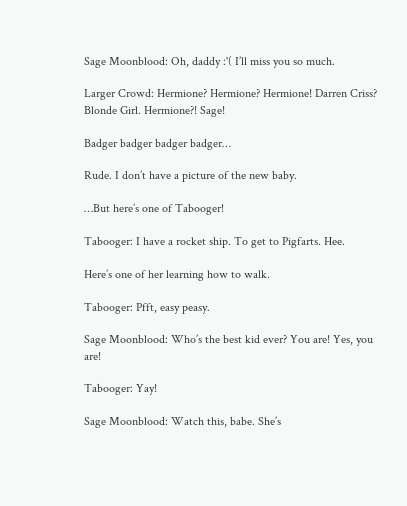Sage Moonblood: Oh, daddy :'( I’ll miss you so much.

Larger Crowd: Hermione? Hermione? Hermione! Darren Criss? Blonde Girl. Hermione?! Sage!

Badger badger badger badger…

Rude. I don’t have a picture of the new baby.

…But here’s one of Tabooger!

Tabooger: I have a rocket ship. To get to Pigfarts. Hee.

Here’s one of her learning how to walk.

Tabooger: Pfft, easy peasy.

Sage Moonblood: Who’s the best kid ever? You are! Yes, you are!

Tabooger: Yay!

Sage Moonblood: Watch this, babe. She’s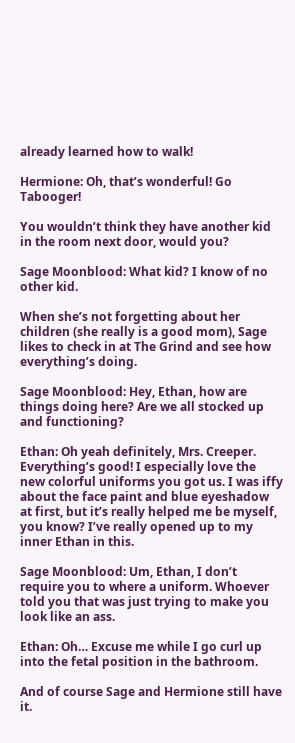already learned how to walk!

Hermione: Oh, that’s wonderful! Go Tabooger!

You wouldn’t think they have another kid in the room next door, would you?

Sage Moonblood: What kid? I know of no other kid.

When she’s not forgetting about her children (she really is a good mom), Sage likes to check in at The Grind and see how everything’s doing.

Sage Moonblood: Hey, Ethan, how are things doing here? Are we all stocked up and functioning?

Ethan: Oh yeah definitely, Mrs. Creeper. Everything’s good! I especially love the new colorful uniforms you got us. I was iffy about the face paint and blue eyeshadow at first, but it’s really helped me be myself, you know? I’ve really opened up to my inner Ethan in this.

Sage Moonblood: Um, Ethan, I don’t require you to where a uniform. Whoever told you that was just trying to make you look like an ass.

Ethan: Oh… Excuse me while I go curl up into the fetal position in the bathroom.

And of course Sage and Hermione still have it.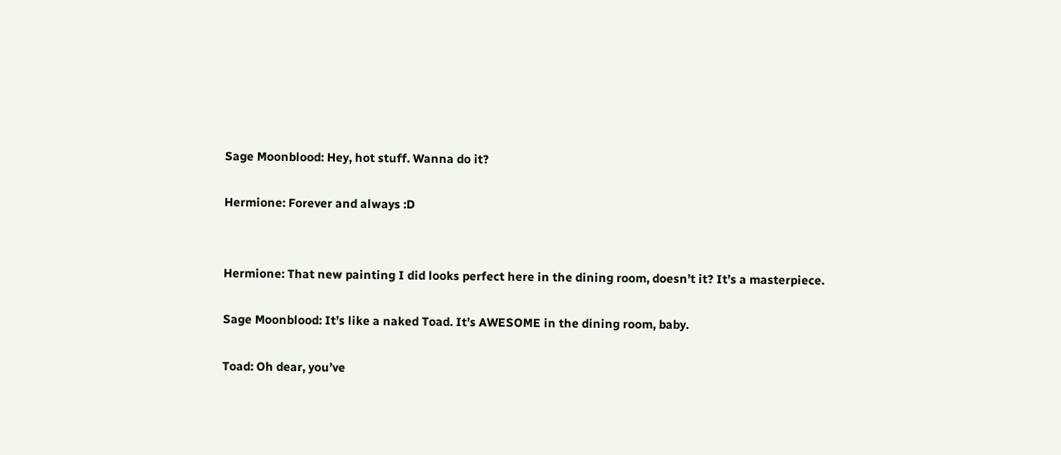Sage Moonblood: Hey, hot stuff. Wanna do it?

Hermione: Forever and always :D


Hermione: That new painting I did looks perfect here in the dining room, doesn’t it? It’s a masterpiece.

Sage Moonblood: It’s like a naked Toad. It’s AWESOME in the dining room, baby.

Toad: Oh dear, you’ve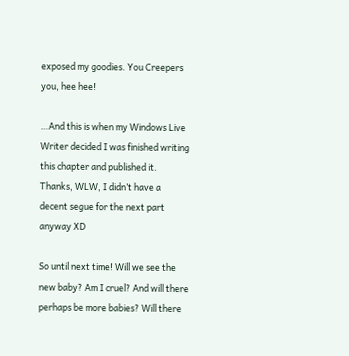exposed my goodies. You Creepers you, hee hee!

…And this is when my Windows Live Writer decided I was finished writing this chapter and published it. Thanks, WLW, I didn’t have a decent segue for the next part anyway XD

So until next time! Will we see the new baby? Am I cruel? And will there perhaps be more babies? Will there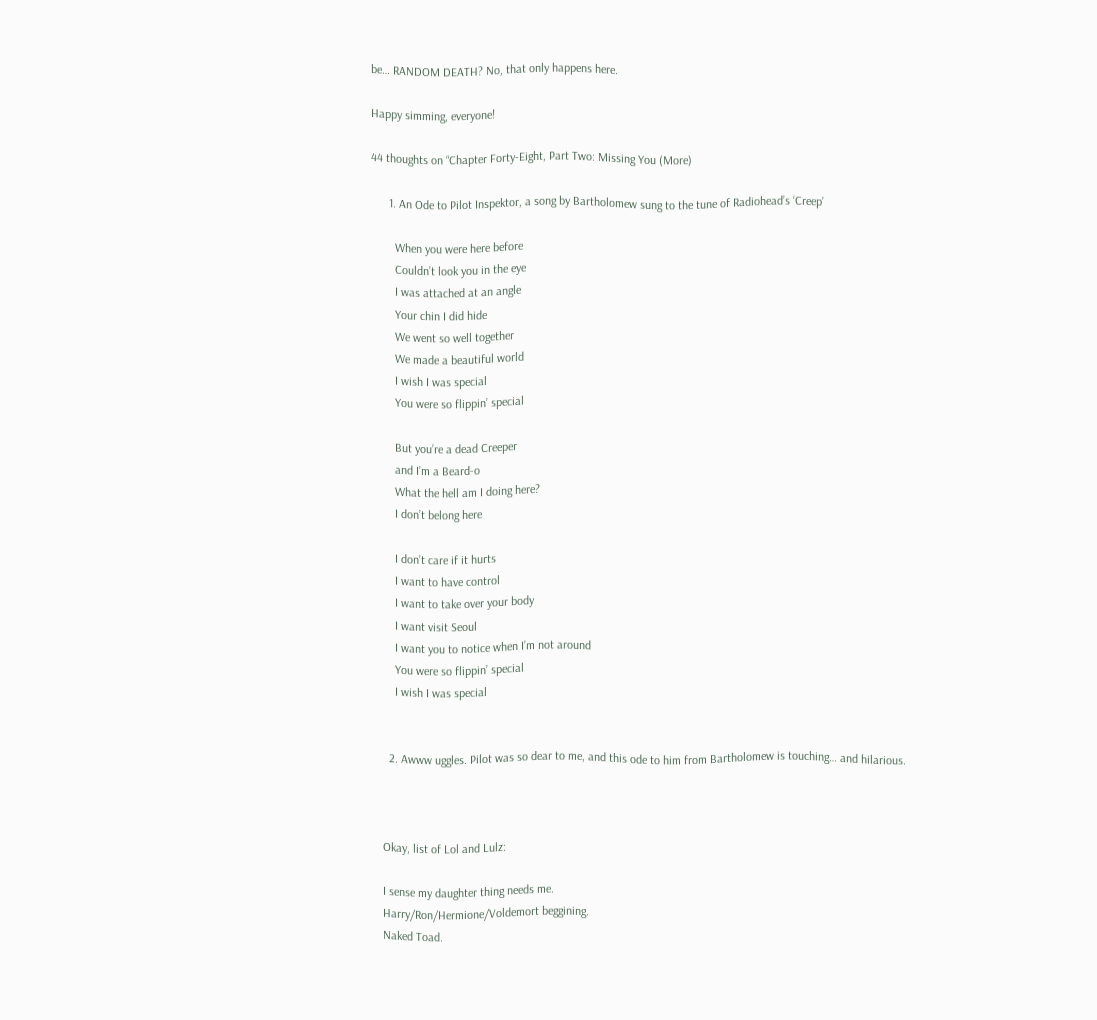be… RANDOM DEATH? No, that only happens here.

Happy simming, everyone!

44 thoughts on “Chapter Forty-Eight, Part Two: Missing You (More)

      1. An Ode to Pilot Inspektor, a song by Bartholomew sung to the tune of Radiohead’s ‘Creep’

        When you were here before
        Couldn’t look you in the eye
        I was attached at an angle
        Your chin I did hide
        We went so well together
        We made a beautiful world
        I wish I was special
        You were so flippin’ special

        But you’re a dead Creeper
        and I’m a Beard-o
        What the hell am I doing here?
        I don’t belong here

        I don’t care if it hurts
        I want to have control
        I want to take over your body
        I want visit Seoul
        I want you to notice when I’m not around
        You were so flippin’ special
        I wish I was special


      2. Awww uggles. Pilot was so dear to me, and this ode to him from Bartholomew is touching… and hilarious.



    Okay, list of Lol and Lulz:

    I sense my daughter thing needs me.
    Harry/Ron/Hermione/Voldemort beggining.
    Naked Toad.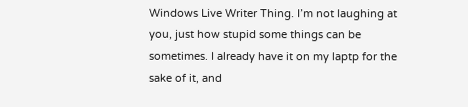Windows Live Writer Thing. I’m not laughing at you, just how stupid some things can be sometimes. I already have it on my laptp for the sake of it, and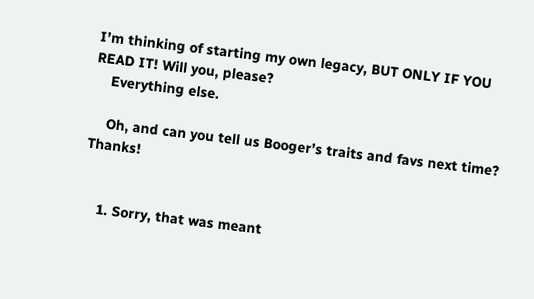I’m thinking of starting my own legacy, BUT ONLY IF YOU READ IT! Will you, please?
    Everything else.

    Oh, and can you tell us Booger’s traits and favs next time? Thanks!


    1. Sorry, that was meant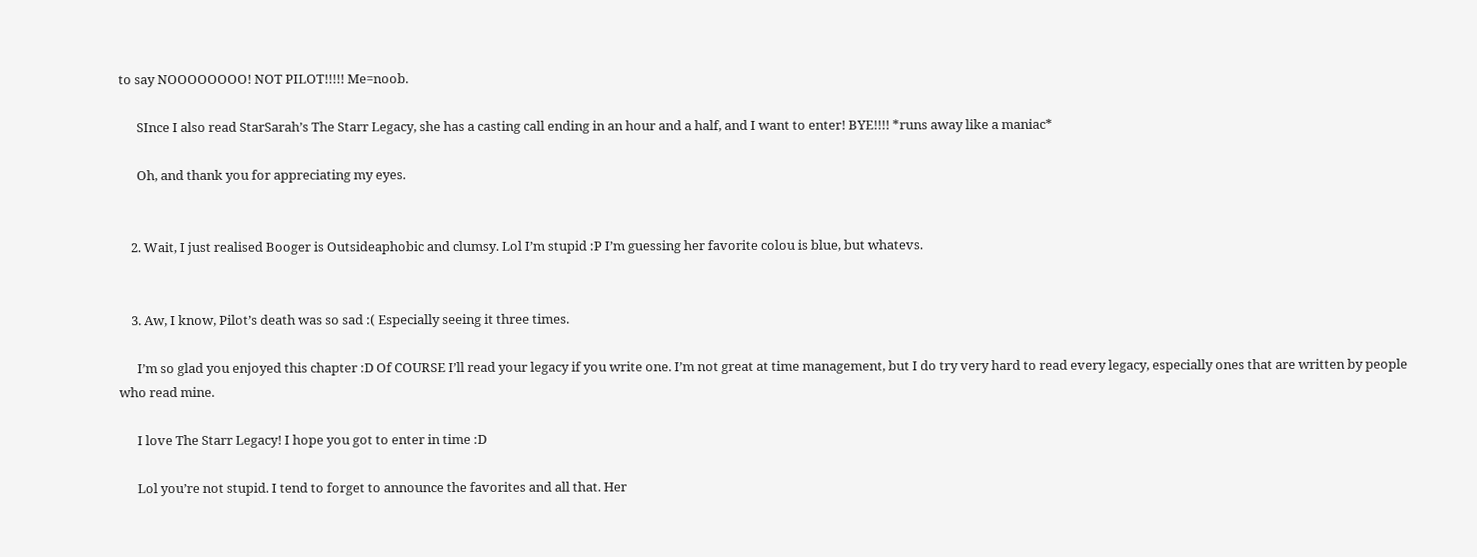to say NOOOOOOOO! NOT PILOT!!!!! Me=noob.

      SInce I also read StarSarah’s The Starr Legacy, she has a casting call ending in an hour and a half, and I want to enter! BYE!!!! *runs away like a maniac*

      Oh, and thank you for appreciating my eyes.


    2. Wait, I just realised Booger is Outsideaphobic and clumsy. Lol I’m stupid :P I’m guessing her favorite colou is blue, but whatevs.


    3. Aw, I know, Pilot’s death was so sad :( Especially seeing it three times.

      I’m so glad you enjoyed this chapter :D Of COURSE I’ll read your legacy if you write one. I’m not great at time management, but I do try very hard to read every legacy, especially ones that are written by people who read mine.

      I love The Starr Legacy! I hope you got to enter in time :D

      Lol you’re not stupid. I tend to forget to announce the favorites and all that. Her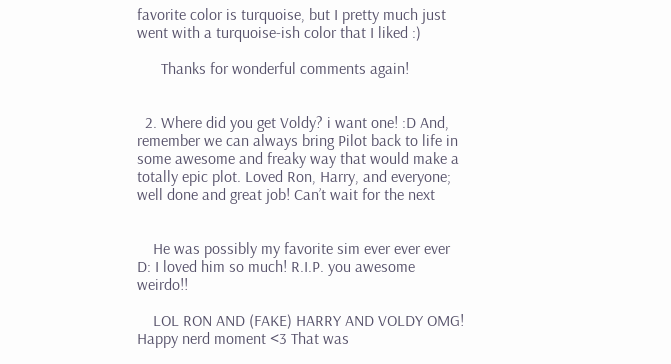favorite color is turquoise, but I pretty much just went with a turquoise-ish color that I liked :)

      Thanks for wonderful comments again!


  2. Where did you get Voldy? i want one! :D And, remember we can always bring Pilot back to life in some awesome and freaky way that would make a totally epic plot. Loved Ron, Harry, and everyone; well done and great job! Can’t wait for the next


    He was possibly my favorite sim ever ever ever D: I loved him so much! R.I.P. you awesome weirdo!!

    LOL RON AND (FAKE) HARRY AND VOLDY OMG! Happy nerd moment <3 That was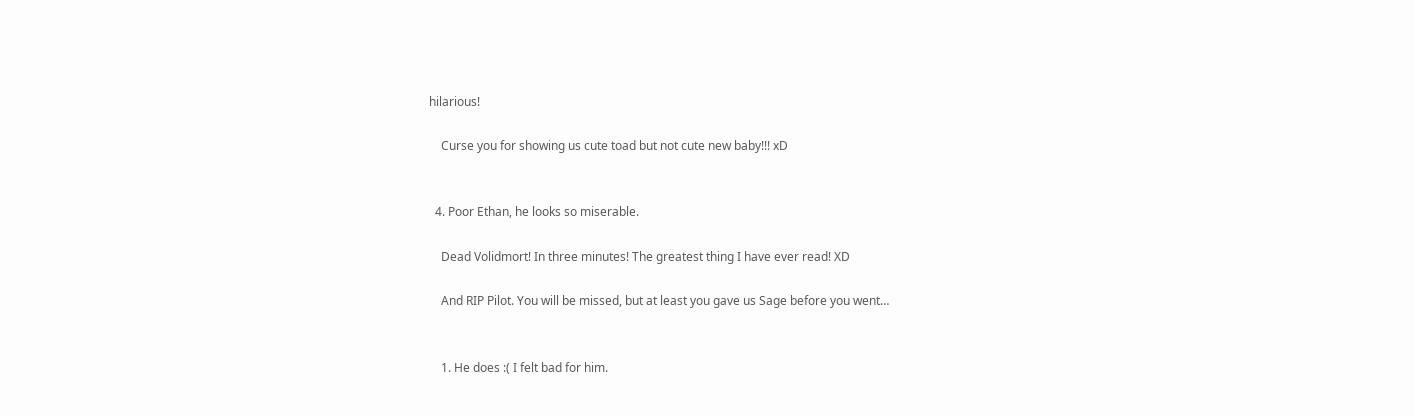hilarious!

    Curse you for showing us cute toad but not cute new baby!!! xD


  4. Poor Ethan, he looks so miserable.

    Dead Volidmort! In three minutes! The greatest thing I have ever read! XD

    And RIP Pilot. You will be missed, but at least you gave us Sage before you went…


    1. He does :( I felt bad for him.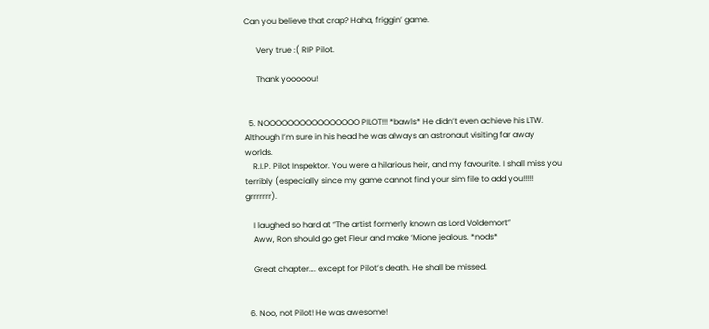Can you believe that crap? Haha, friggin’ game.

      Very true :( RIP Pilot.

      Thank yooooou!


  5. NOOOOOOOOOOOOOOOO PILOT!!! *bawls* He didn’t even achieve his LTW. Although I’m sure in his head he was always an astronaut visiting far away worlds.
    R.I.P. Pilot Inspektor. You were a hilarious heir, and my favourite. I shall miss you terribly (especially since my game cannot find your sim file to add you!!!!! grrrrrrr).

    I laughed so hard at “The artist formerly known as Lord Voldemort”
    Aww, Ron should go get Fleur and make ‘Mione jealous. *nods*

    Great chapter…. except for Pilot’s death. He shall be missed.


  6. Noo, not Pilot! He was awesome!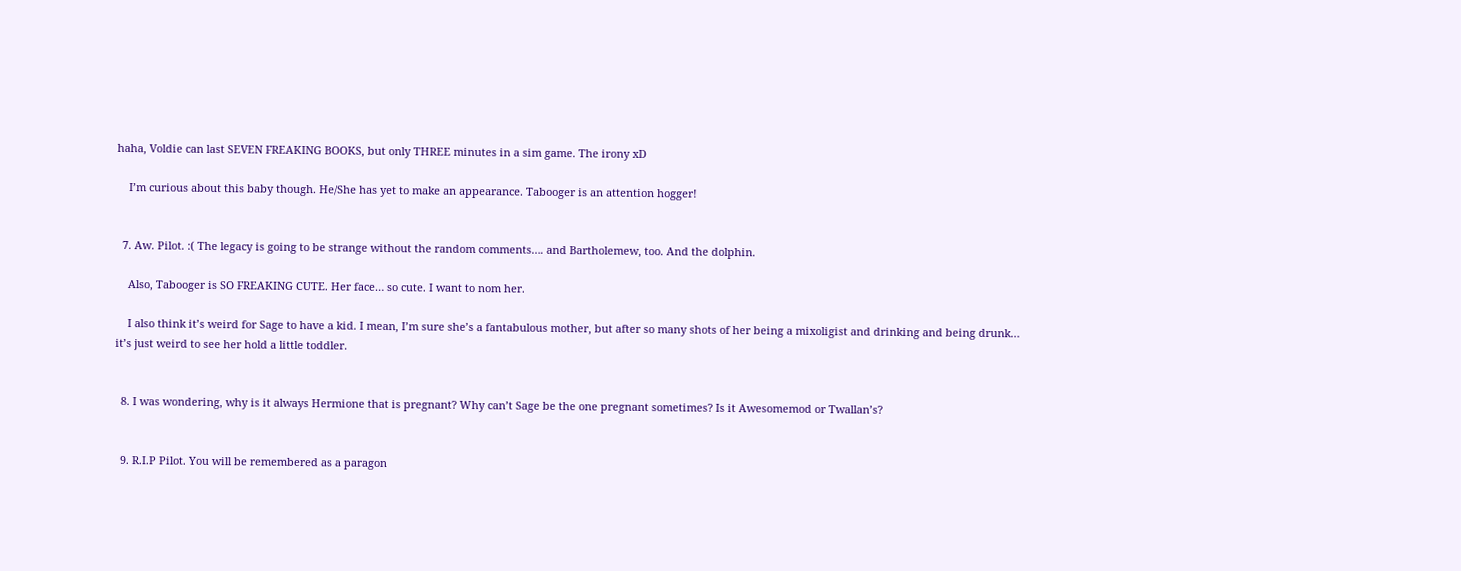haha, Voldie can last SEVEN FREAKING BOOKS, but only THREE minutes in a sim game. The irony xD

    I’m curious about this baby though. He/She has yet to make an appearance. Tabooger is an attention hogger!


  7. Aw. Pilot. :( The legacy is going to be strange without the random comments…. and Bartholemew, too. And the dolphin.

    Also, Tabooger is SO FREAKING CUTE. Her face… so cute. I want to nom her.

    I also think it’s weird for Sage to have a kid. I mean, I’m sure she’s a fantabulous mother, but after so many shots of her being a mixoligist and drinking and being drunk… it’s just weird to see her hold a little toddler.


  8. I was wondering, why is it always Hermione that is pregnant? Why can’t Sage be the one pregnant sometimes? Is it Awesomemod or Twallan’s?


  9. R.I.P Pilot. You will be remembered as a paragon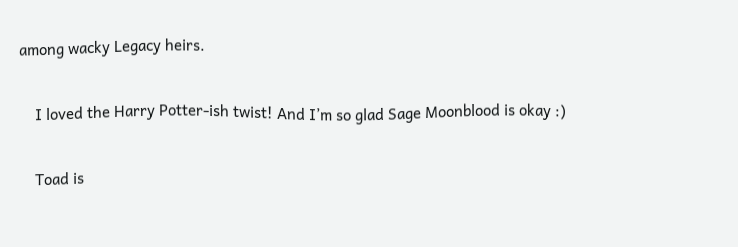among wacky Legacy heirs.

    I loved the Harry Potter-ish twist! And I’m so glad Sage Moonblood is okay :)

    Toad is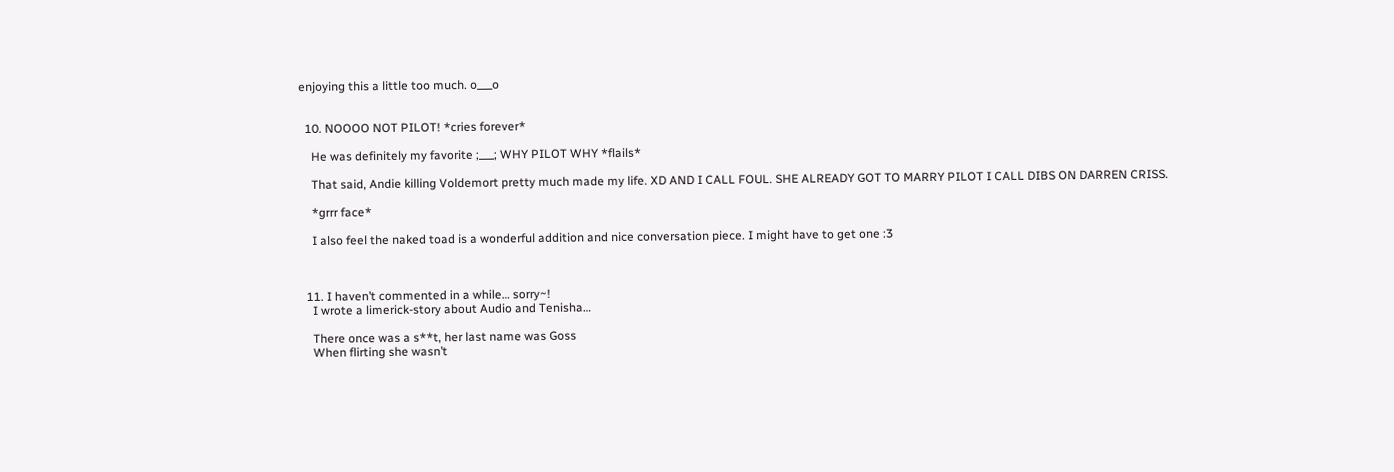enjoying this a little too much. o___o


  10. NOOOO NOT PILOT! *cries forever*

    He was definitely my favorite ;___; WHY PILOT WHY *flails*

    That said, Andie killing Voldemort pretty much made my life. XD AND I CALL FOUL. SHE ALREADY GOT TO MARRY PILOT I CALL DIBS ON DARREN CRISS.

    *grrr face*

    I also feel the naked toad is a wonderful addition and nice conversation piece. I might have to get one :3



  11. I haven’t commented in a while… sorry~!
    I wrote a limerick-story about Audio and Tenisha…

    There once was a s**t, her last name was Goss
    When flirting she wasn’t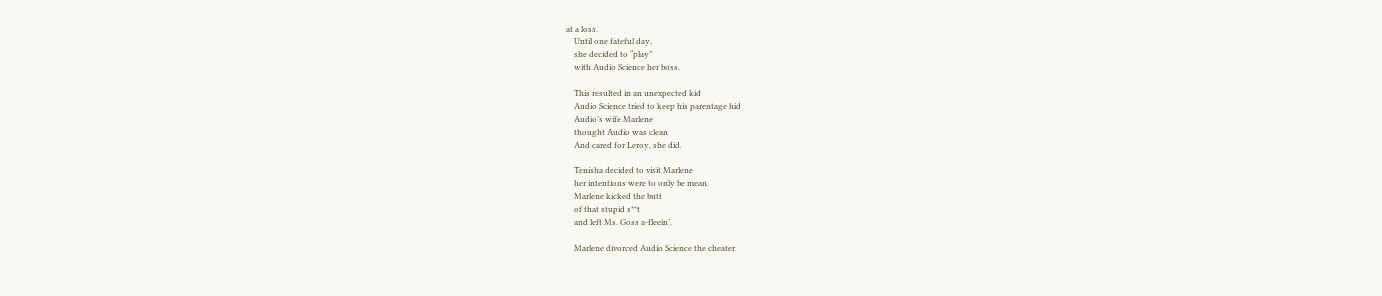at a loss.
    Until one fateful day,
    she decided to “play”
    with Audio Science her boss.

    This resulted in an unexpected kid
    Audio Science tried to keep his parentage hid
    Audio’s wife Marlene
    thought Audio was clean
    And cared for Leroy, she did.

    Tenisha decided to visit Marlene
    her intentions were to only be mean.
    Marlene kicked the butt
    of that stupid s**t
    and left Ms. Goss a-fleein’.

    Marlene divorced Audio Science the cheater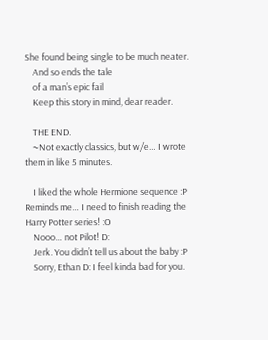She found being single to be much neater.
    And so ends the tale
    of a man’s epic fail
    Keep this story in mind, dear reader.

    THE END.
    ~Not exactly classics, but w/e… I wrote them in like 5 minutes.

    I liked the whole Hermione sequence :P Reminds me… I need to finish reading the Harry Potter series! :O
    Nooo… not Pilot! D:
    Jerk. You didn’t tell us about the baby :P
    Sorry, Ethan D: I feel kinda bad for you.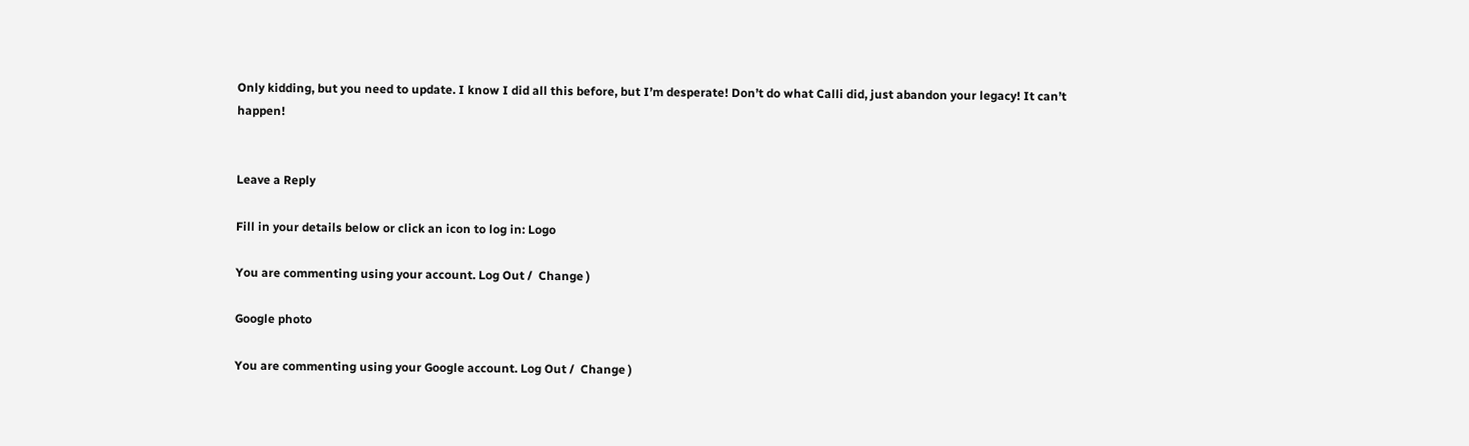Only kidding, but you need to update. I know I did all this before, but I’m desperate! Don’t do what Calli did, just abandon your legacy! It can’t happen!


Leave a Reply

Fill in your details below or click an icon to log in: Logo

You are commenting using your account. Log Out /  Change )

Google photo

You are commenting using your Google account. Log Out /  Change )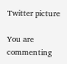Twitter picture

You are commenting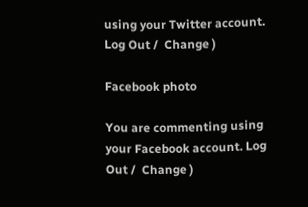using your Twitter account. Log Out /  Change )

Facebook photo

You are commenting using your Facebook account. Log Out /  Change )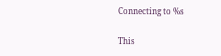Connecting to %s

This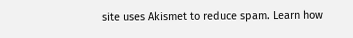site uses Akismet to reduce spam. Learn how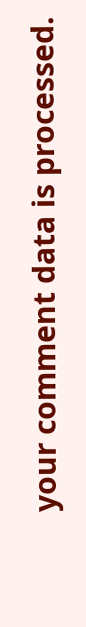your comment data is processed.